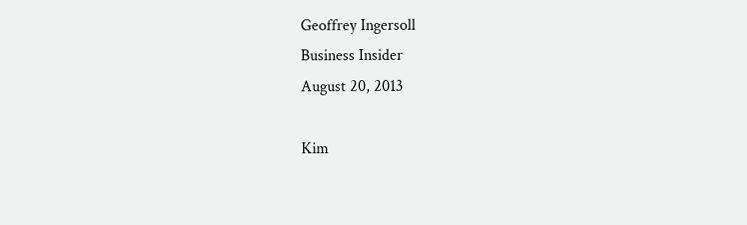Geoffrey Ingersoll
Business Insider
August 20, 2013

Kim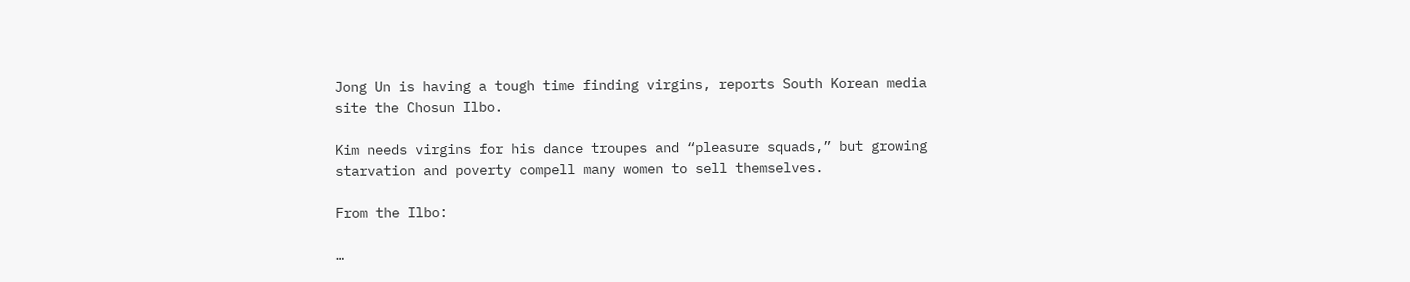Jong Un is having a tough time finding virgins, reports South Korean media site the Chosun Ilbo.

Kim needs virgins for his dance troupes and “pleasure squads,” but growing starvation and poverty compell many women to sell themselves.

From the Ilbo:

…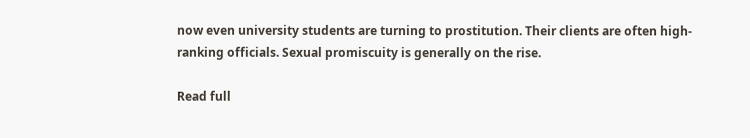now even university students are turning to prostitution. Their clients are often high-ranking officials. Sexual promiscuity is generally on the rise.

Read full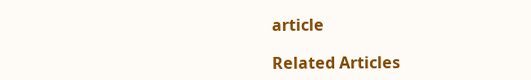article

Related Articles